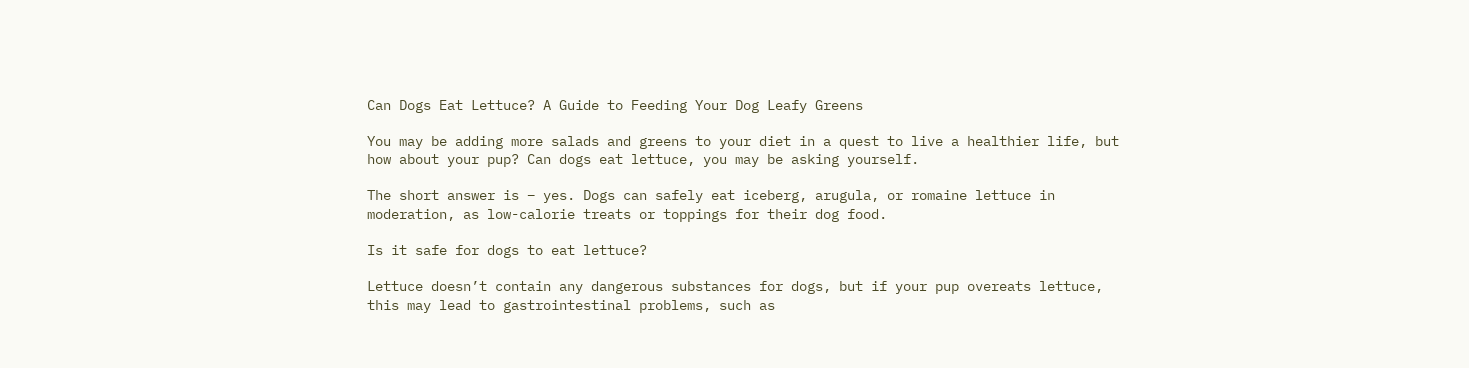Can Dogs Eat Lettuce? A Guide to Feeding Your Dog Leafy Greens

You may be adding more salads and greens to your diet in a quest to live a healthier life, but how about your pup? Can dogs eat lettuce, you may be asking yourself.

The short answer is – yes. Dogs can safely eat iceberg, arugula, or romaine lettuce in moderation, as low-calorie treats or toppings for their dog food.

Is it safe for dogs to eat lettuce?

Lettuce doesn’t contain any dangerous substances for dogs, but if your pup overeats lettuce, this may lead to gastrointestinal problems, such as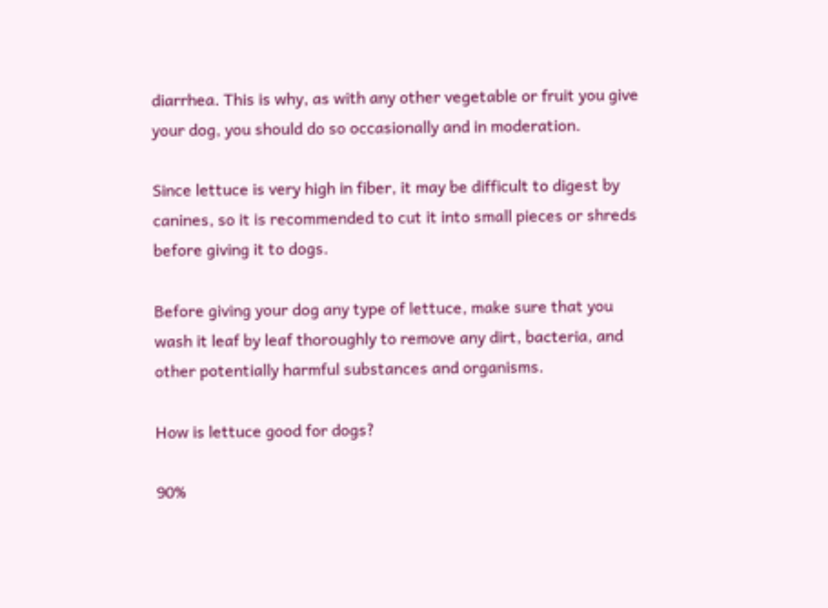diarrhea. This is why, as with any other vegetable or fruit you give your dog, you should do so occasionally and in moderation.

Since lettuce is very high in fiber, it may be difficult to digest by canines, so it is recommended to cut it into small pieces or shreds before giving it to dogs.

Before giving your dog any type of lettuce, make sure that you wash it leaf by leaf thoroughly to remove any dirt, bacteria, and other potentially harmful substances and organisms.

How is lettuce good for dogs?

90%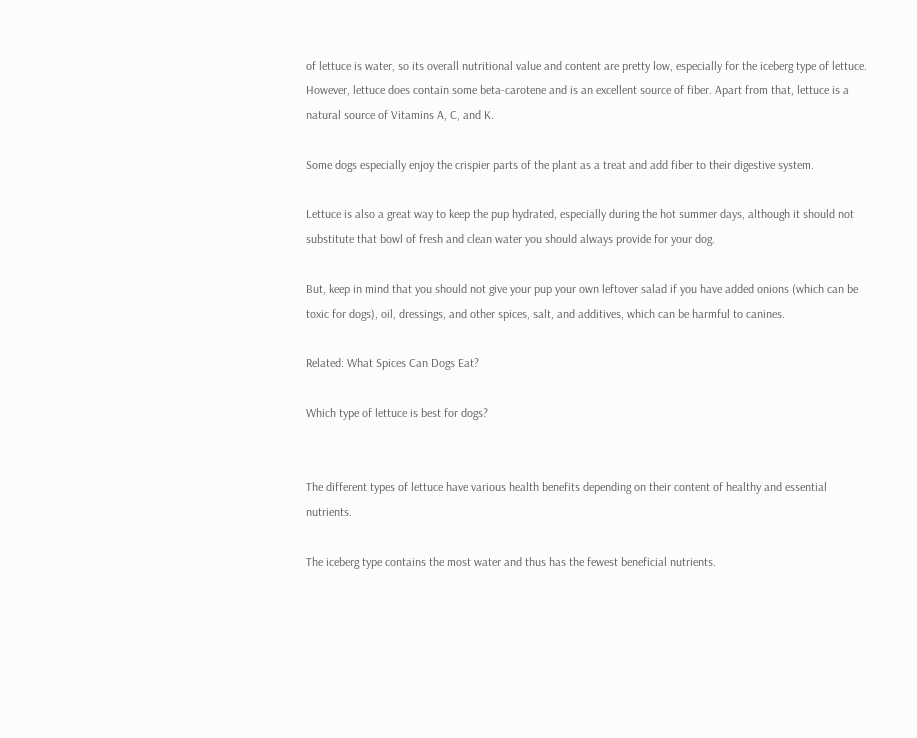of lettuce is water, so its overall nutritional value and content are pretty low, especially for the iceberg type of lettuce. However, lettuce does contain some beta-carotene and is an excellent source of fiber. Apart from that, lettuce is a natural source of Vitamins A, C, and K.

Some dogs especially enjoy the crispier parts of the plant as a treat and add fiber to their digestive system.

Lettuce is also a great way to keep the pup hydrated, especially during the hot summer days, although it should not substitute that bowl of fresh and clean water you should always provide for your dog.

But, keep in mind that you should not give your pup your own leftover salad if you have added onions (which can be toxic for dogs), oil, dressings, and other spices, salt, and additives, which can be harmful to canines.

Related: What Spices Can Dogs Eat?

Which type of lettuce is best for dogs?


The different types of lettuce have various health benefits depending on their content of healthy and essential nutrients.

The iceberg type contains the most water and thus has the fewest beneficial nutrients.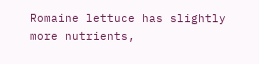Romaine lettuce has slightly more nutrients,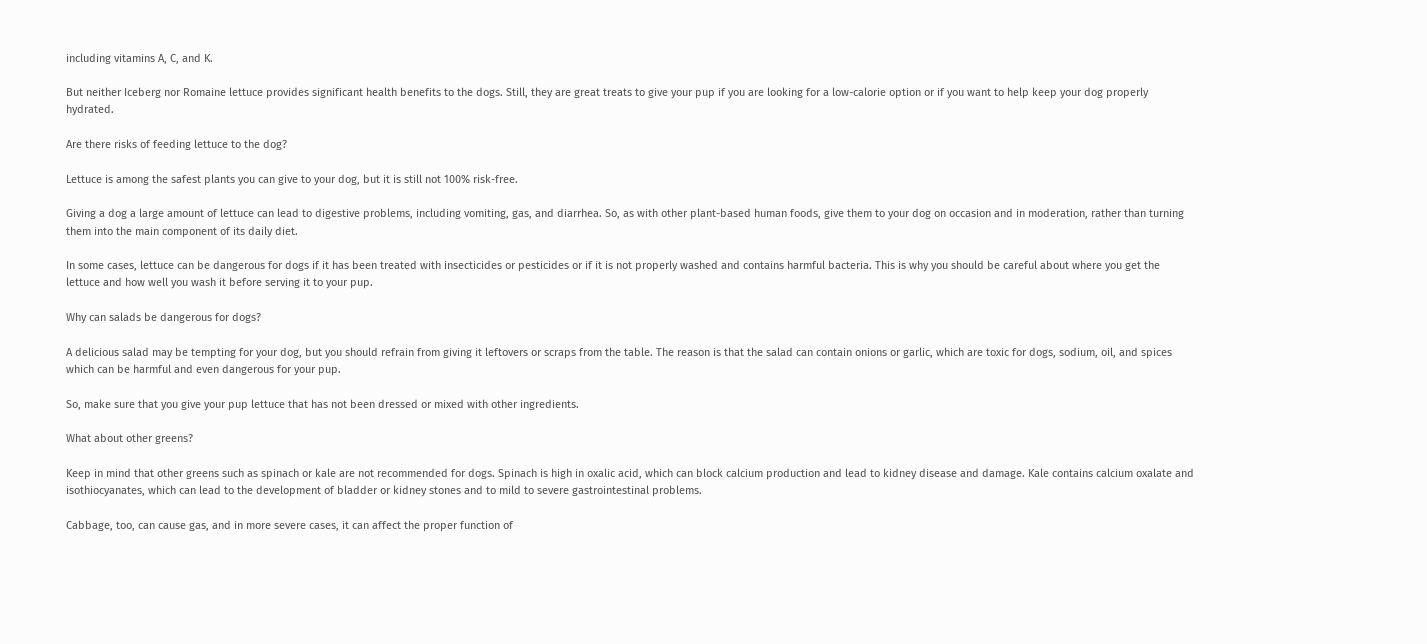including vitamins A, C, and K.

But neither Iceberg nor Romaine lettuce provides significant health benefits to the dogs. Still, they are great treats to give your pup if you are looking for a low-calorie option or if you want to help keep your dog properly hydrated.

Are there risks of feeding lettuce to the dog?

Lettuce is among the safest plants you can give to your dog, but it is still not 100% risk-free.

Giving a dog a large amount of lettuce can lead to digestive problems, including vomiting, gas, and diarrhea. So, as with other plant-based human foods, give them to your dog on occasion and in moderation, rather than turning them into the main component of its daily diet.

In some cases, lettuce can be dangerous for dogs if it has been treated with insecticides or pesticides or if it is not properly washed and contains harmful bacteria. This is why you should be careful about where you get the lettuce and how well you wash it before serving it to your pup.

Why can salads be dangerous for dogs?

A delicious salad may be tempting for your dog, but you should refrain from giving it leftovers or scraps from the table. The reason is that the salad can contain onions or garlic, which are toxic for dogs, sodium, oil, and spices which can be harmful and even dangerous for your pup.

So, make sure that you give your pup lettuce that has not been dressed or mixed with other ingredients.

What about other greens?

Keep in mind that other greens such as spinach or kale are not recommended for dogs. Spinach is high in oxalic acid, which can block calcium production and lead to kidney disease and damage. Kale contains calcium oxalate and isothiocyanates, which can lead to the development of bladder or kidney stones and to mild to severe gastrointestinal problems.

Cabbage, too, can cause gas, and in more severe cases, it can affect the proper function of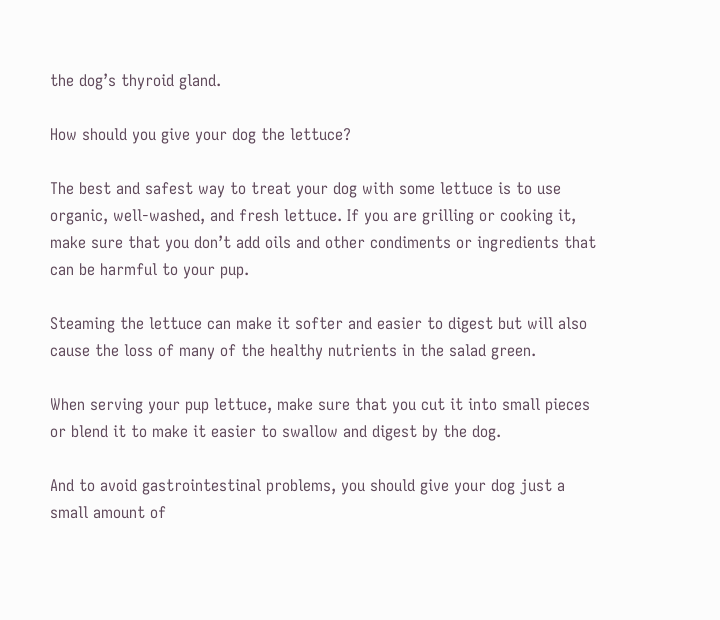the dog’s thyroid gland.

How should you give your dog the lettuce?

The best and safest way to treat your dog with some lettuce is to use organic, well-washed, and fresh lettuce. If you are grilling or cooking it, make sure that you don’t add oils and other condiments or ingredients that can be harmful to your pup.

Steaming the lettuce can make it softer and easier to digest but will also cause the loss of many of the healthy nutrients in the salad green.

When serving your pup lettuce, make sure that you cut it into small pieces or blend it to make it easier to swallow and digest by the dog.

And to avoid gastrointestinal problems, you should give your dog just a small amount of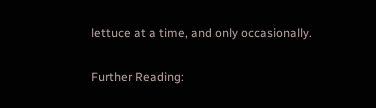lettuce at a time, and only occasionally.

Further Reading: